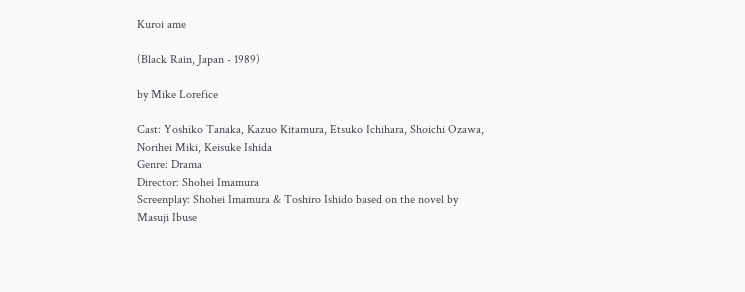Kuroi ame

(Black Rain, Japan - 1989)

by Mike Lorefice

Cast: Yoshiko Tanaka, Kazuo Kitamura, Etsuko Ichihara, Shoichi Ozawa, Norihei Miki, Keisuke Ishida
Genre: Drama
Director: Shohei Imamura
Screenplay: Shohei Imamura & Toshiro Ishido based on the novel by Masuji Ibuse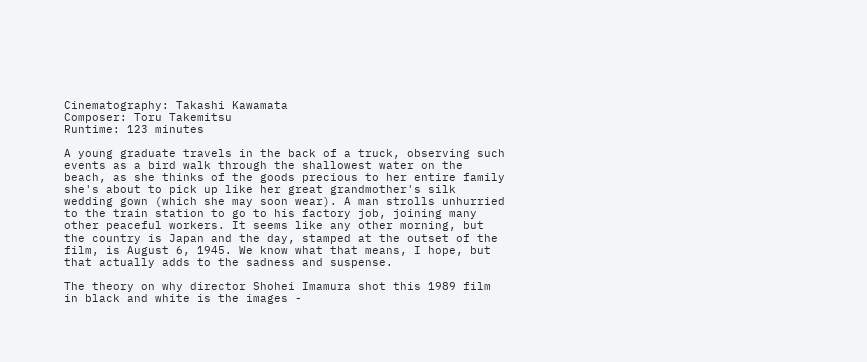Cinematography: Takashi Kawamata
Composer: Toru Takemitsu
Runtime: 123 minutes

A young graduate travels in the back of a truck, observing such events as a bird walk through the shallowest water on the beach, as she thinks of the goods precious to her entire family she's about to pick up like her great grandmother's silk wedding gown (which she may soon wear). A man strolls unhurried to the train station to go to his factory job, joining many other peaceful workers. It seems like any other morning, but the country is Japan and the day, stamped at the outset of the film, is August 6, 1945. We know what that means, I hope, but that actually adds to the sadness and suspense.

The theory on why director Shohei Imamura shot this 1989 film in black and white is the images -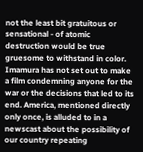not the least bit gratuitous or sensational - of atomic destruction would be true gruesome to withstand in color. Imamura has not set out to make a film condemning anyone for the war or the decisions that led to its end. America, mentioned directly only once, is alluded to in a newscast about the possibility of our country repeating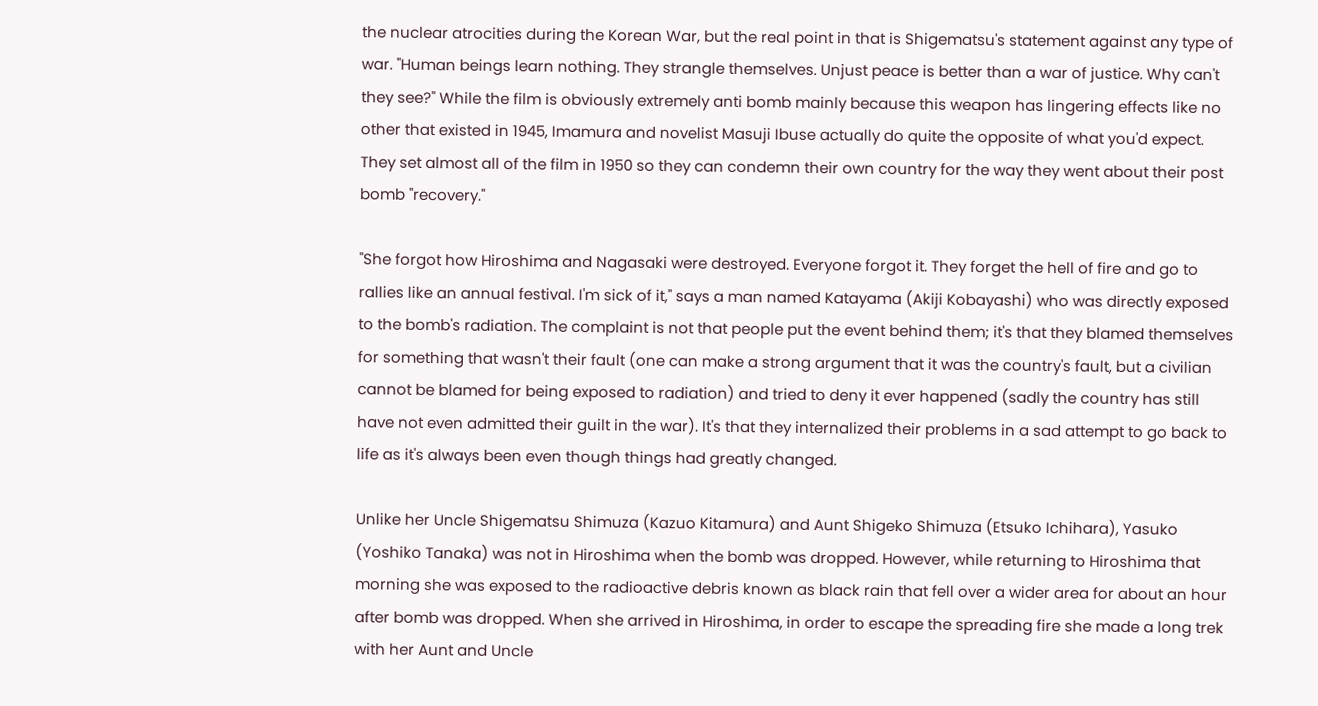the nuclear atrocities during the Korean War, but the real point in that is Shigematsu's statement against any type of war. "Human beings learn nothing. They strangle themselves. Unjust peace is better than a war of justice. Why can't they see?" While the film is obviously extremely anti bomb mainly because this weapon has lingering effects like no other that existed in 1945, Imamura and novelist Masuji Ibuse actually do quite the opposite of what you'd expect. They set almost all of the film in 1950 so they can condemn their own country for the way they went about their post bomb "recovery."

"She forgot how Hiroshima and Nagasaki were destroyed. Everyone forgot it. They forget the hell of fire and go to rallies like an annual festival. I'm sick of it," says a man named Katayama (Akiji Kobayashi) who was directly exposed to the bomb's radiation. The complaint is not that people put the event behind them; it's that they blamed themselves for something that wasn't their fault (one can make a strong argument that it was the country's fault, but a civilian cannot be blamed for being exposed to radiation) and tried to deny it ever happened (sadly the country has still have not even admitted their guilt in the war). It's that they internalized their problems in a sad attempt to go back to life as it's always been even though things had greatly changed.

Unlike her Uncle Shigematsu Shimuza (Kazuo Kitamura) and Aunt Shigeko Shimuza (Etsuko Ichihara), Yasuko (Yoshiko Tanaka) was not in Hiroshima when the bomb was dropped. However, while returning to Hiroshima that morning she was exposed to the radioactive debris known as black rain that fell over a wider area for about an hour after bomb was dropped. When she arrived in Hiroshima, in order to escape the spreading fire she made a long trek with her Aunt and Uncle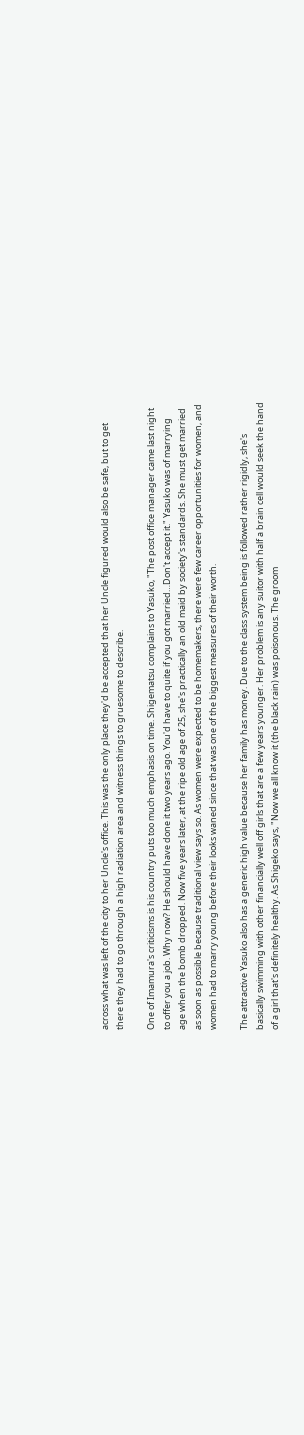across what was left of the city to her Uncle's office. This was the only place they'd be accepted that her Uncle figured would also be safe, but to get there they had to go through a high radiation area and witness things to gruesome to describe.

One of Imamura's criticisms is his country puts too much emphasis on time. Shigematsu complains to Yasuko, "The post office manager came last night to offer you a job. Why now? He should have done it two years ago. You'd have to quite if you got married…Don't accept it." Yasuko was of marrying age when the bomb dropped. Now five years later, at the ripe old age of 25, she's practically an old maid by society's standards. She must get married as soon as possible because traditional view says so. As women were expected to be homemakers, there were few career opportunities for women, and women had to marry young before their looks waned since that was one of the biggest measures of their worth.

The attractive Yasuko also has a generic high value because her family has money. Due to the class system being is followed rather rigidly, she's basically swimming with other financially well off girls that are a few years younger. Her problem is any suitor with half a brain cell would seek the hand of a girl that's definitely healthy. As Shigeko says, "Now we all know it (the black rain) was poisonous. The groom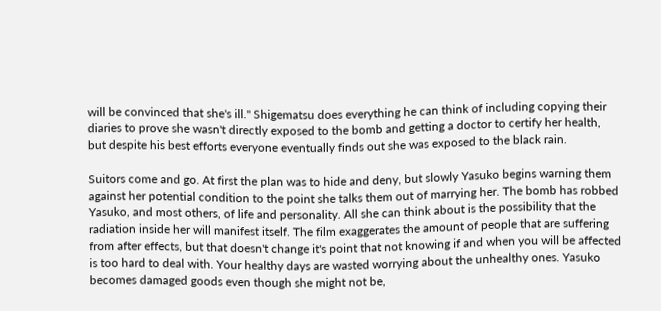will be convinced that she's ill." Shigematsu does everything he can think of including copying their diaries to prove she wasn't directly exposed to the bomb and getting a doctor to certify her health, but despite his best efforts everyone eventually finds out she was exposed to the black rain.

Suitors come and go. At first the plan was to hide and deny, but slowly Yasuko begins warning them against her potential condition to the point she talks them out of marrying her. The bomb has robbed Yasuko, and most others, of life and personality. All she can think about is the possibility that the radiation inside her will manifest itself. The film exaggerates the amount of people that are suffering from after effects, but that doesn't change it's point that not knowing if and when you will be affected is too hard to deal with. Your healthy days are wasted worrying about the unhealthy ones. Yasuko becomes damaged goods even though she might not be,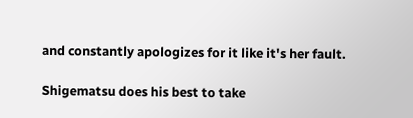and constantly apologizes for it like it's her fault.

Shigematsu does his best to take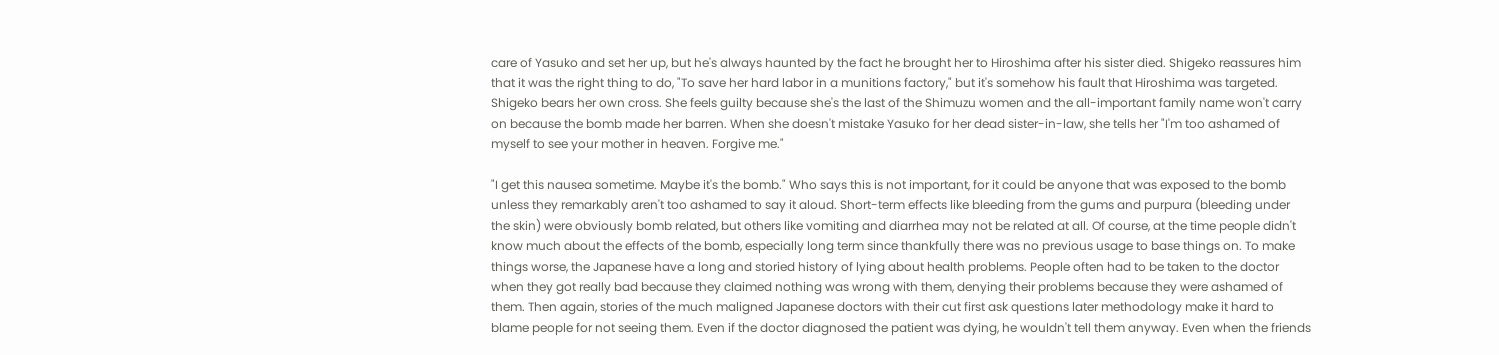care of Yasuko and set her up, but he's always haunted by the fact he brought her to Hiroshima after his sister died. Shigeko reassures him that it was the right thing to do, "To save her hard labor in a munitions factory," but it's somehow his fault that Hiroshima was targeted. Shigeko bears her own cross. She feels guilty because she's the last of the Shimuzu women and the all-important family name won't carry on because the bomb made her barren. When she doesn't mistake Yasuko for her dead sister-in-law, she tells her "I'm too ashamed of myself to see your mother in heaven. Forgive me."

"I get this nausea sometime. Maybe it's the bomb." Who says this is not important, for it could be anyone that was exposed to the bomb unless they remarkably aren't too ashamed to say it aloud. Short-term effects like bleeding from the gums and purpura (bleeding under the skin) were obviously bomb related, but others like vomiting and diarrhea may not be related at all. Of course, at the time people didn't know much about the effects of the bomb, especially long term since thankfully there was no previous usage to base things on. To make things worse, the Japanese have a long and storied history of lying about health problems. People often had to be taken to the doctor when they got really bad because they claimed nothing was wrong with them, denying their problems because they were ashamed of them. Then again, stories of the much maligned Japanese doctors with their cut first ask questions later methodology make it hard to blame people for not seeing them. Even if the doctor diagnosed the patient was dying, he wouldn't tell them anyway. Even when the friends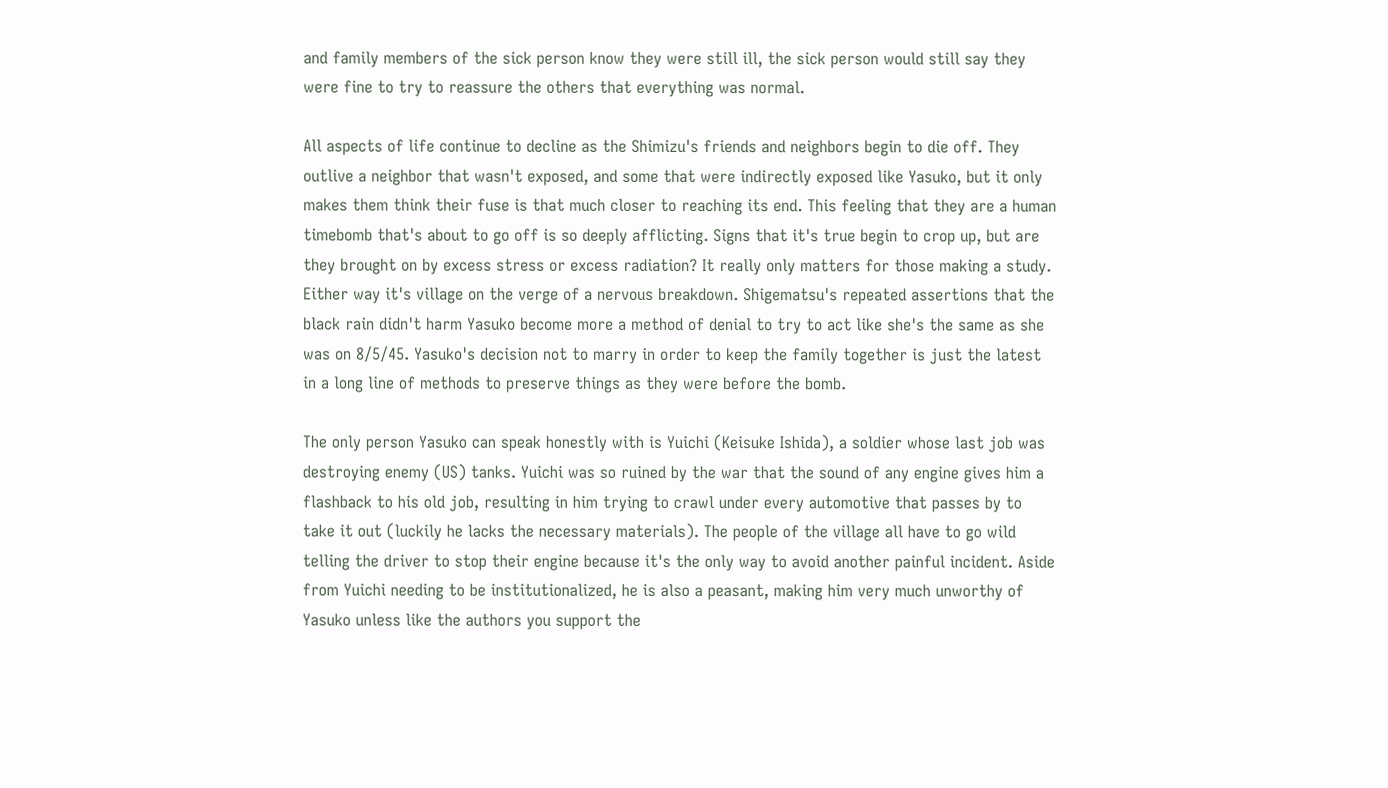and family members of the sick person know they were still ill, the sick person would still say they were fine to try to reassure the others that everything was normal.

All aspects of life continue to decline as the Shimizu's friends and neighbors begin to die off. They outlive a neighbor that wasn't exposed, and some that were indirectly exposed like Yasuko, but it only makes them think their fuse is that much closer to reaching its end. This feeling that they are a human timebomb that's about to go off is so deeply afflicting. Signs that it's true begin to crop up, but are they brought on by excess stress or excess radiation? It really only matters for those making a study. Either way it's village on the verge of a nervous breakdown. Shigematsu's repeated assertions that the black rain didn't harm Yasuko become more a method of denial to try to act like she's the same as she was on 8/5/45. Yasuko's decision not to marry in order to keep the family together is just the latest in a long line of methods to preserve things as they were before the bomb.

The only person Yasuko can speak honestly with is Yuichi (Keisuke Ishida), a soldier whose last job was destroying enemy (US) tanks. Yuichi was so ruined by the war that the sound of any engine gives him a flashback to his old job, resulting in him trying to crawl under every automotive that passes by to take it out (luckily he lacks the necessary materials). The people of the village all have to go wild telling the driver to stop their engine because it's the only way to avoid another painful incident. Aside from Yuichi needing to be institutionalized, he is also a peasant, making him very much unworthy of Yasuko unless like the authors you support the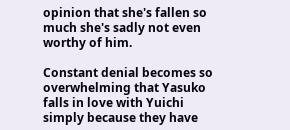opinion that she's fallen so much she's sadly not even worthy of him.

Constant denial becomes so overwhelming that Yasuko falls in love with Yuichi simply because they have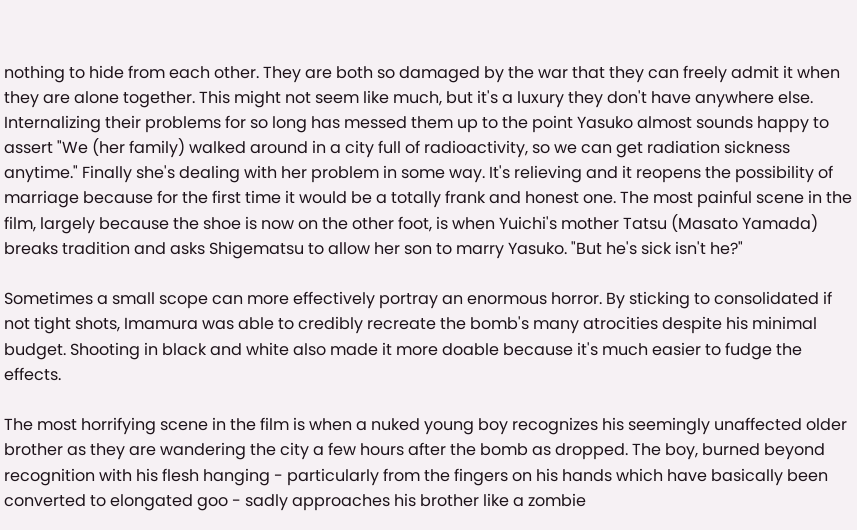nothing to hide from each other. They are both so damaged by the war that they can freely admit it when they are alone together. This might not seem like much, but it's a luxury they don't have anywhere else. Internalizing their problems for so long has messed them up to the point Yasuko almost sounds happy to assert "We (her family) walked around in a city full of radioactivity, so we can get radiation sickness anytime." Finally she's dealing with her problem in some way. It's relieving and it reopens the possibility of marriage because for the first time it would be a totally frank and honest one. The most painful scene in the film, largely because the shoe is now on the other foot, is when Yuichi's mother Tatsu (Masato Yamada) breaks tradition and asks Shigematsu to allow her son to marry Yasuko. "But he's sick isn't he?"

Sometimes a small scope can more effectively portray an enormous horror. By sticking to consolidated if not tight shots, Imamura was able to credibly recreate the bomb's many atrocities despite his minimal budget. Shooting in black and white also made it more doable because it's much easier to fudge the effects.

The most horrifying scene in the film is when a nuked young boy recognizes his seemingly unaffected older brother as they are wandering the city a few hours after the bomb as dropped. The boy, burned beyond recognition with his flesh hanging - particularly from the fingers on his hands which have basically been converted to elongated goo - sadly approaches his brother like a zombie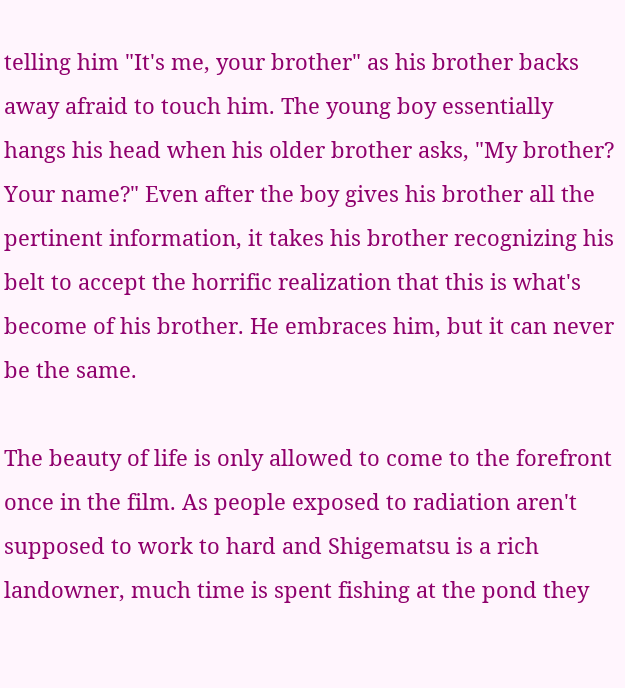telling him "It's me, your brother" as his brother backs away afraid to touch him. The young boy essentially hangs his head when his older brother asks, "My brother? Your name?" Even after the boy gives his brother all the pertinent information, it takes his brother recognizing his belt to accept the horrific realization that this is what's become of his brother. He embraces him, but it can never be the same.

The beauty of life is only allowed to come to the forefront once in the film. As people exposed to radiation aren't supposed to work to hard and Shigematsu is a rich landowner, much time is spent fishing at the pond they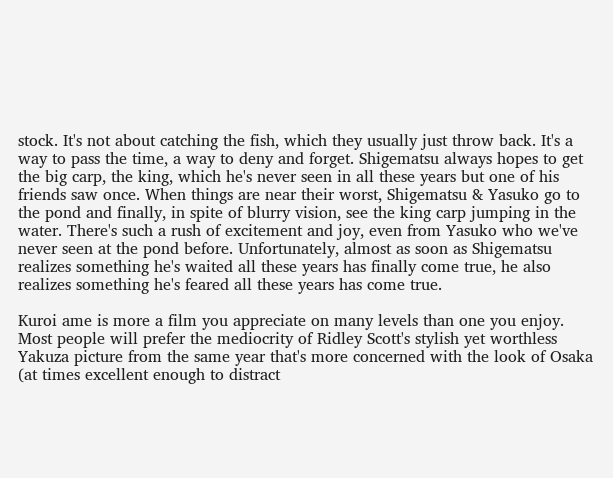stock. It's not about catching the fish, which they usually just throw back. It's a way to pass the time, a way to deny and forget. Shigematsu always hopes to get the big carp, the king, which he's never seen in all these years but one of his friends saw once. When things are near their worst, Shigematsu & Yasuko go to the pond and finally, in spite of blurry vision, see the king carp jumping in the water. There's such a rush of excitement and joy, even from Yasuko who we've never seen at the pond before. Unfortunately, almost as soon as Shigematsu realizes something he's waited all these years has finally come true, he also realizes something he's feared all these years has come true.

Kuroi ame is more a film you appreciate on many levels than one you enjoy. Most people will prefer the mediocrity of Ridley Scott's stylish yet worthless Yakuza picture from the same year that's more concerned with the look of Osaka (at times excellent enough to distract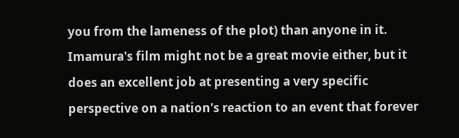you from the lameness of the plot) than anyone in it. Imamura's film might not be a great movie either, but it does an excellent job at presenting a very specific perspective on a nation's reaction to an event that forever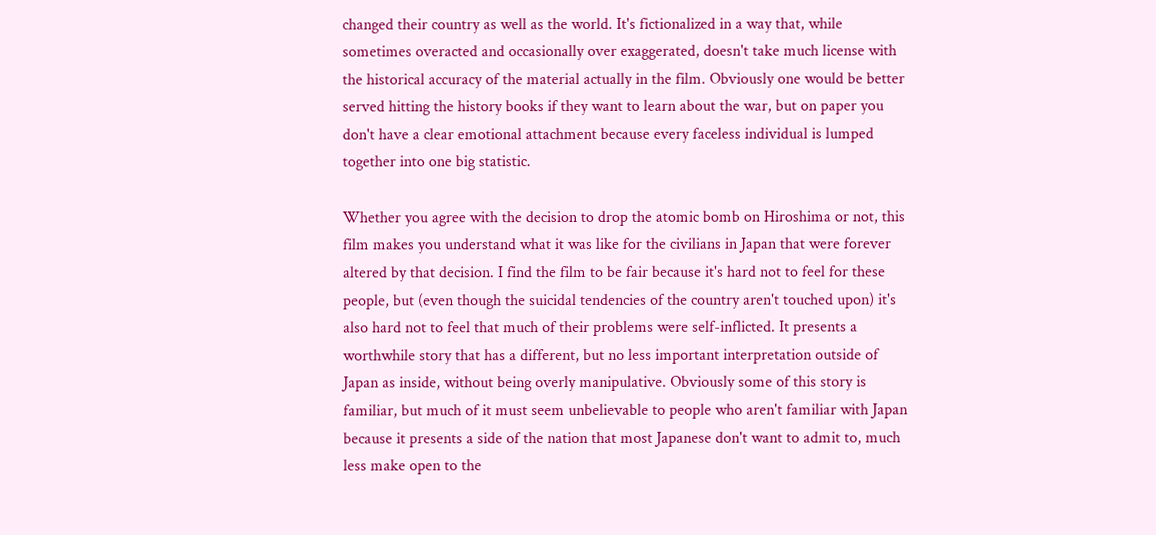changed their country as well as the world. It's fictionalized in a way that, while sometimes overacted and occasionally over exaggerated, doesn't take much license with the historical accuracy of the material actually in the film. Obviously one would be better served hitting the history books if they want to learn about the war, but on paper you don't have a clear emotional attachment because every faceless individual is lumped together into one big statistic.

Whether you agree with the decision to drop the atomic bomb on Hiroshima or not, this film makes you understand what it was like for the civilians in Japan that were forever altered by that decision. I find the film to be fair because it's hard not to feel for these people, but (even though the suicidal tendencies of the country aren't touched upon) it's also hard not to feel that much of their problems were self-inflicted. It presents a worthwhile story that has a different, but no less important interpretation outside of Japan as inside, without being overly manipulative. Obviously some of this story is familiar, but much of it must seem unbelievable to people who aren't familiar with Japan because it presents a side of the nation that most Japanese don't want to admit to, much less make open to the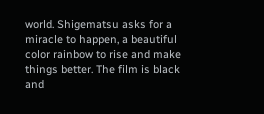world. Shigematsu asks for a miracle to happen, a beautiful color rainbow to rise and make things better. The film is black and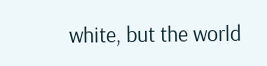white, but the world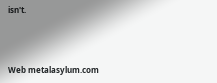isn't.



Web metalasylum.com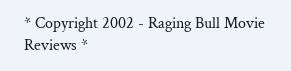* Copyright 2002 - Raging Bull Movie Reviews *